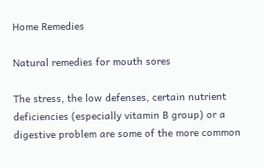Home Remedies

Natural remedies for mouth sores

The stress, the low defenses, certain nutrient deficiencies (especially vitamin B group) or a digestive problem are some of the more common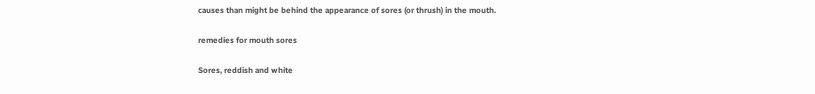causes than might be behind the appearance of sores (or thrush) in the mouth.

remedies for mouth sores

Sores, reddish and white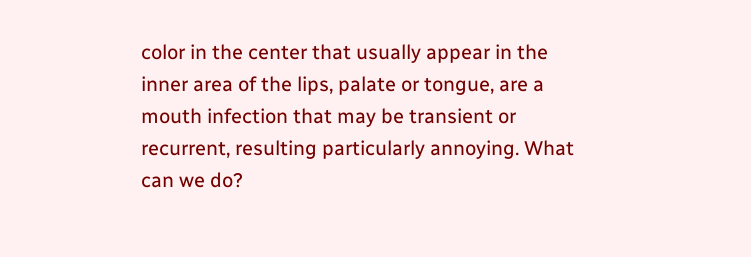color in the center that usually appear in the inner area of the lips, palate or tongue, are a mouth infection that may be transient or recurrent, resulting particularly annoying. What can we do?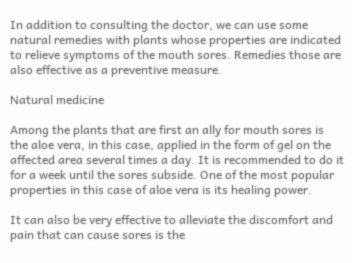In addition to consulting the doctor, we can use some natural remedies with plants whose properties are indicated to relieve symptoms of the mouth sores. Remedies those are also effective as a preventive measure.

Natural medicine

Among the plants that are first an ally for mouth sores is the aloe vera, in this case, applied in the form of gel on the affected area several times a day. It is recommended to do it for a week until the sores subside. One of the most popular properties in this case of aloe vera is its healing power.

It can also be very effective to alleviate the discomfort and pain that can cause sores is the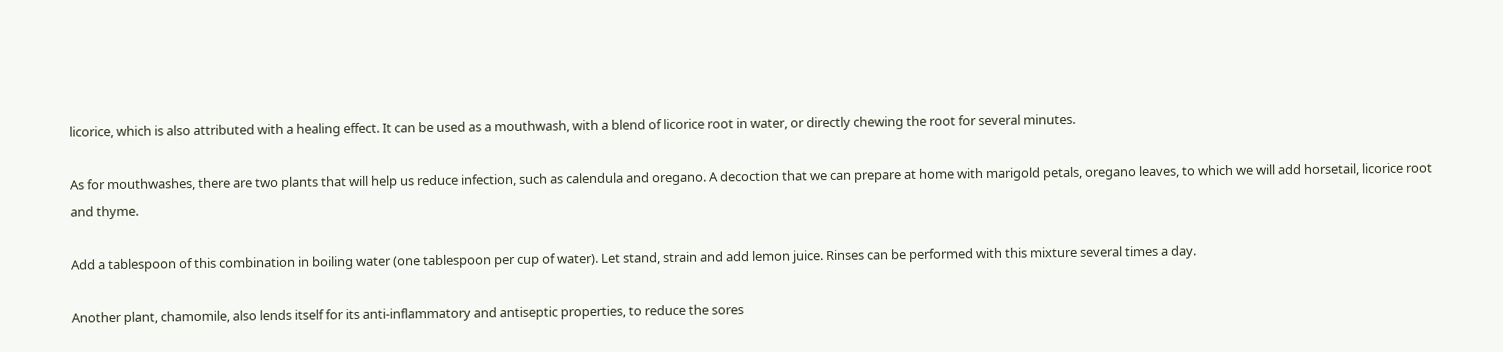licorice, which is also attributed with a healing effect. It can be used as a mouthwash, with a blend of licorice root in water, or directly chewing the root for several minutes.

As for mouthwashes, there are two plants that will help us reduce infection, such as calendula and oregano. A decoction that we can prepare at home with marigold petals, oregano leaves, to which we will add horsetail, licorice root and thyme.

Add a tablespoon of this combination in boiling water (one tablespoon per cup of water). Let stand, strain and add lemon juice. Rinses can be performed with this mixture several times a day.

Another plant, chamomile, also lends itself for its anti-inflammatory and antiseptic properties, to reduce the sores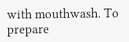with mouthwash. To prepare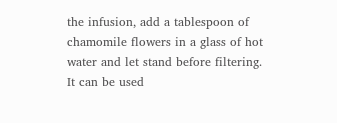the infusion, add a tablespoon of chamomile flowers in a glass of hot water and let stand before filtering. It can be used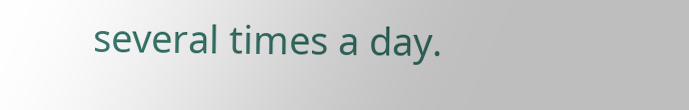several times a day.